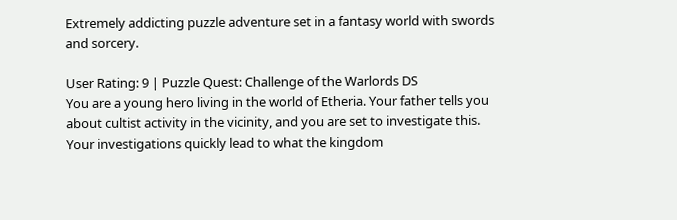Extremely addicting puzzle adventure set in a fantasy world with swords and sorcery.

User Rating: 9 | Puzzle Quest: Challenge of the Warlords DS
You are a young hero living in the world of Etheria. Your father tells you about cultist activity in the vicinity, and you are set to investigate this. Your investigations quickly lead to what the kingdom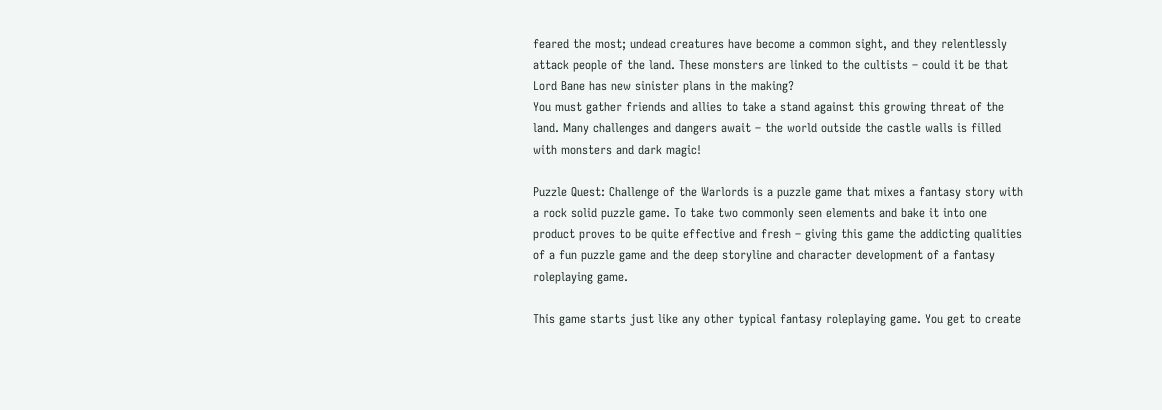feared the most; undead creatures have become a common sight, and they relentlessly attack people of the land. These monsters are linked to the cultists – could it be that Lord Bane has new sinister plans in the making?
You must gather friends and allies to take a stand against this growing threat of the land. Many challenges and dangers await – the world outside the castle walls is filled with monsters and dark magic!

Puzzle Quest: Challenge of the Warlords is a puzzle game that mixes a fantasy story with a rock solid puzzle game. To take two commonly seen elements and bake it into one product proves to be quite effective and fresh – giving this game the addicting qualities of a fun puzzle game and the deep storyline and character development of a fantasy roleplaying game.

This game starts just like any other typical fantasy roleplaying game. You get to create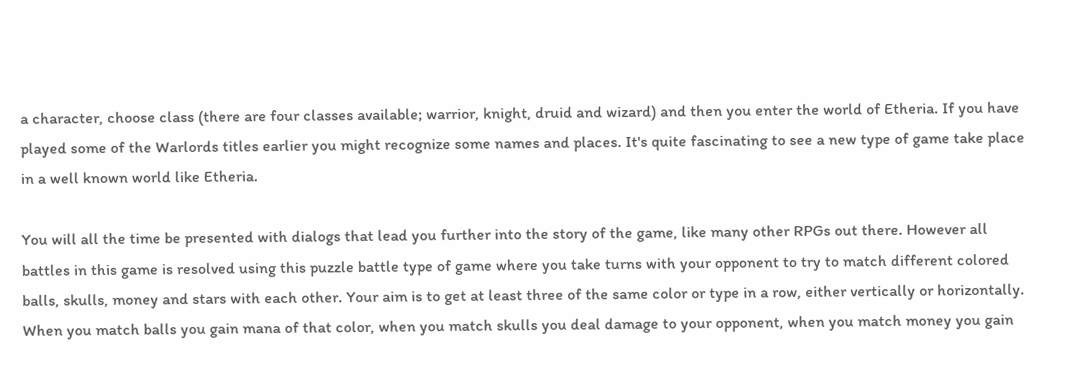a character, choose class (there are four classes available; warrior, knight, druid and wizard) and then you enter the world of Etheria. If you have played some of the Warlords titles earlier you might recognize some names and places. It's quite fascinating to see a new type of game take place in a well known world like Etheria.

You will all the time be presented with dialogs that lead you further into the story of the game, like many other RPGs out there. However all battles in this game is resolved using this puzzle battle type of game where you take turns with your opponent to try to match different colored balls, skulls, money and stars with each other. Your aim is to get at least three of the same color or type in a row, either vertically or horizontally.
When you match balls you gain mana of that color, when you match skulls you deal damage to your opponent, when you match money you gain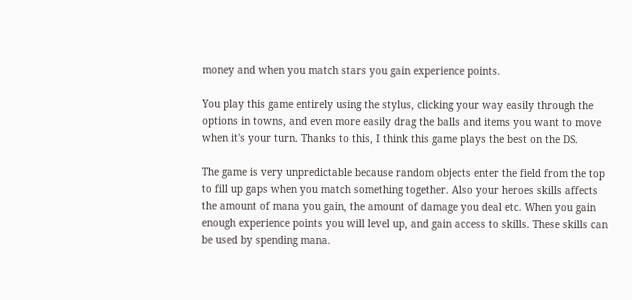money and when you match stars you gain experience points.

You play this game entirely using the stylus, clicking your way easily through the options in towns, and even more easily drag the balls and items you want to move when it's your turn. Thanks to this, I think this game plays the best on the DS.

The game is very unpredictable because random objects enter the field from the top to fill up gaps when you match something together. Also your heroes skills affects the amount of mana you gain, the amount of damage you deal etc. When you gain enough experience points you will level up, and gain access to skills. These skills can be used by spending mana.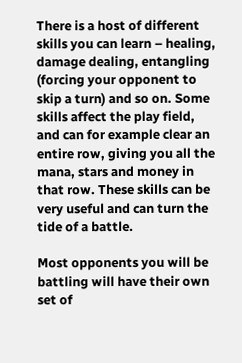There is a host of different skills you can learn – healing, damage dealing, entangling (forcing your opponent to skip a turn) and so on. Some skills affect the play field, and can for example clear an entire row, giving you all the mana, stars and money in that row. These skills can be very useful and can turn the tide of a battle.

Most opponents you will be battling will have their own set of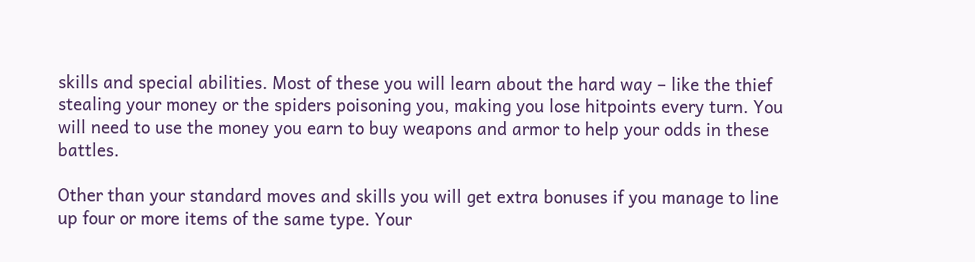skills and special abilities. Most of these you will learn about the hard way – like the thief stealing your money or the spiders poisoning you, making you lose hitpoints every turn. You will need to use the money you earn to buy weapons and armor to help your odds in these battles.

Other than your standard moves and skills you will get extra bonuses if you manage to line up four or more items of the same type. Your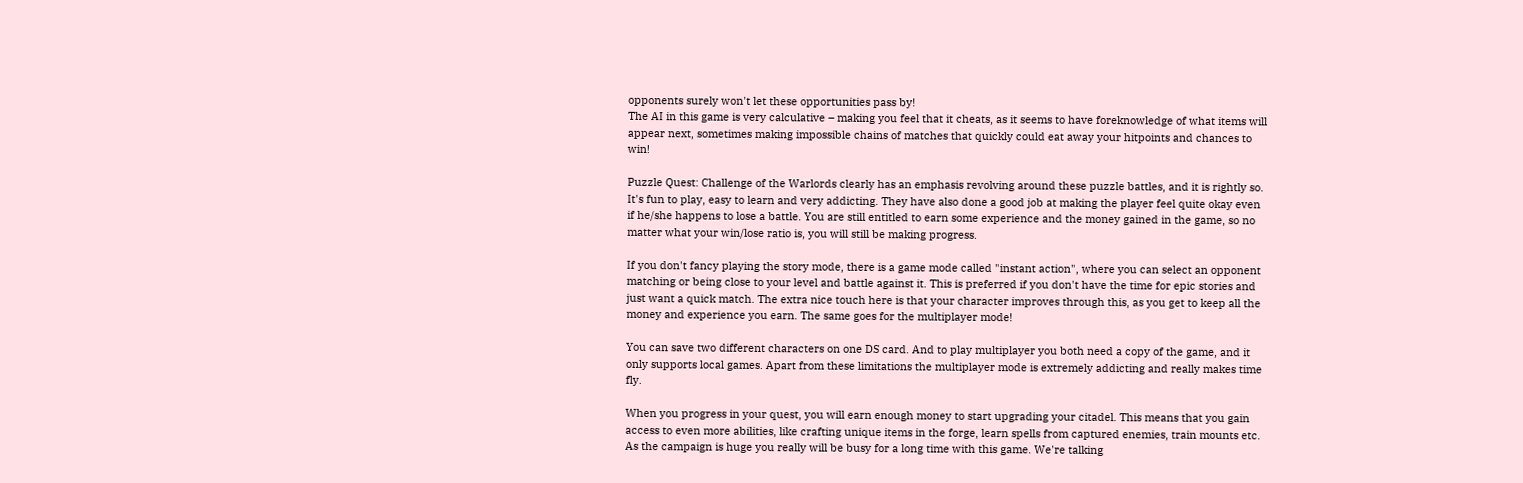opponents surely won't let these opportunities pass by!
The AI in this game is very calculative – making you feel that it cheats, as it seems to have foreknowledge of what items will appear next, sometimes making impossible chains of matches that quickly could eat away your hitpoints and chances to win!

Puzzle Quest: Challenge of the Warlords clearly has an emphasis revolving around these puzzle battles, and it is rightly so. It's fun to play, easy to learn and very addicting. They have also done a good job at making the player feel quite okay even if he/she happens to lose a battle. You are still entitled to earn some experience and the money gained in the game, so no matter what your win/lose ratio is, you will still be making progress.

If you don't fancy playing the story mode, there is a game mode called "instant action", where you can select an opponent matching or being close to your level and battle against it. This is preferred if you don't have the time for epic stories and just want a quick match. The extra nice touch here is that your character improves through this, as you get to keep all the money and experience you earn. The same goes for the multiplayer mode!

You can save two different characters on one DS card. And to play multiplayer you both need a copy of the game, and it only supports local games. Apart from these limitations the multiplayer mode is extremely addicting and really makes time fly.

When you progress in your quest, you will earn enough money to start upgrading your citadel. This means that you gain access to even more abilities, like crafting unique items in the forge, learn spells from captured enemies, train mounts etc. As the campaign is huge you really will be busy for a long time with this game. We're talking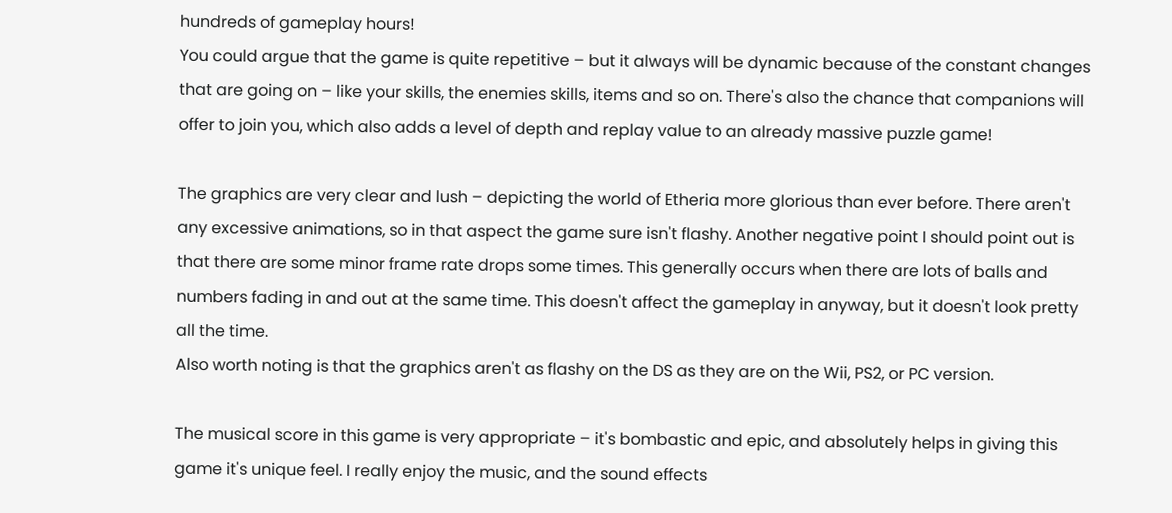hundreds of gameplay hours!
You could argue that the game is quite repetitive – but it always will be dynamic because of the constant changes that are going on – like your skills, the enemies skills, items and so on. There's also the chance that companions will offer to join you, which also adds a level of depth and replay value to an already massive puzzle game!

The graphics are very clear and lush – depicting the world of Etheria more glorious than ever before. There aren't any excessive animations, so in that aspect the game sure isn't flashy. Another negative point I should point out is that there are some minor frame rate drops some times. This generally occurs when there are lots of balls and numbers fading in and out at the same time. This doesn't affect the gameplay in anyway, but it doesn't look pretty all the time.
Also worth noting is that the graphics aren't as flashy on the DS as they are on the Wii, PS2, or PC version.

The musical score in this game is very appropriate – it's bombastic and epic, and absolutely helps in giving this game it's unique feel. I really enjoy the music, and the sound effects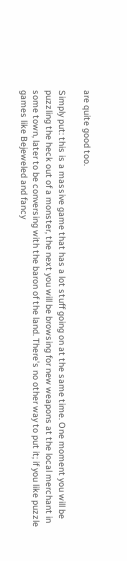are quite good too.

Simply put: this is a massive game that has a lot stuff going on at the same time. One moment you will be puzzling the heck out of a monster, the next you will be browsing for new weapons at the local merchant in some town, later to be conversing with the baron of the land. There's no other way to put it; if you like puzzle games like Bejeweled and fancy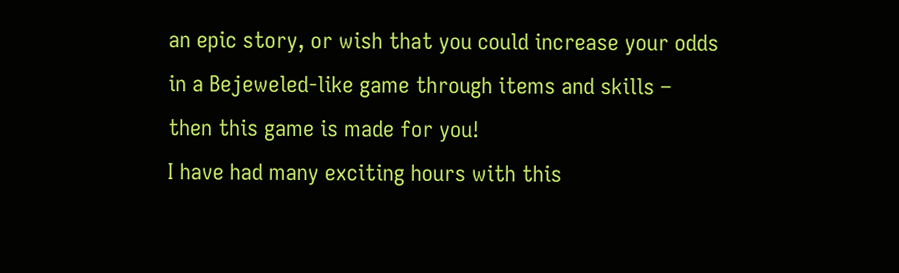an epic story, or wish that you could increase your odds in a Bejeweled-like game through items and skills – then this game is made for you!
I have had many exciting hours with this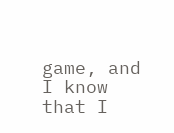game, and I know that I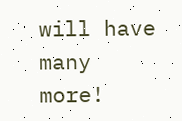will have many more!